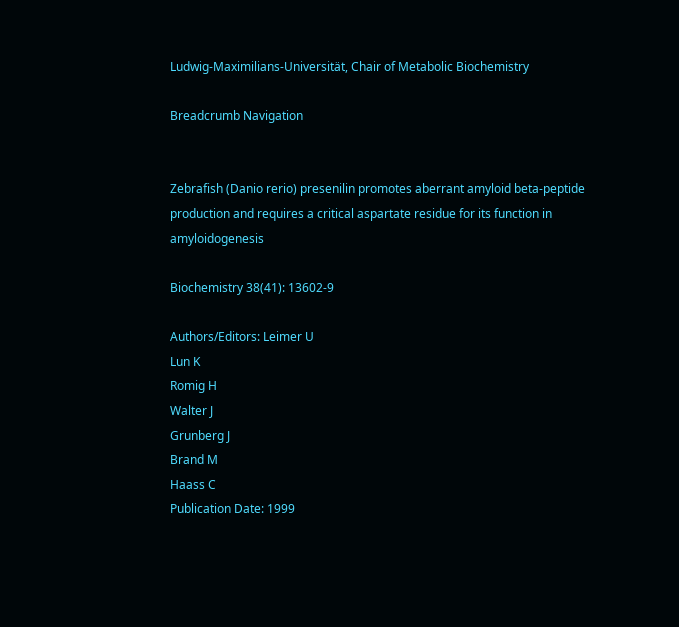Ludwig-Maximilians-Universität, Chair of Metabolic Biochemistry

Breadcrumb Navigation


Zebrafish (Danio rerio) presenilin promotes aberrant amyloid beta-peptide production and requires a critical aspartate residue for its function in amyloidogenesis

Biochemistry 38(41): 13602-9

Authors/Editors: Leimer U
Lun K
Romig H
Walter J
Grunberg J
Brand M
Haass C
Publication Date: 1999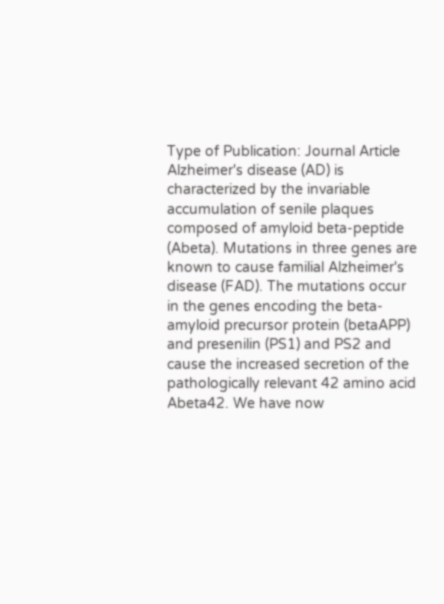Type of Publication: Journal Article
Alzheimer's disease (AD) is characterized by the invariable accumulation of senile plaques composed of amyloid beta-peptide (Abeta). Mutations in three genes are known to cause familial Alzheimer's disease (FAD). The mutations occur in the genes encoding the beta-amyloid precursor protein (betaAPP) and presenilin (PS1) and PS2 and cause the increased secretion of the pathologically relevant 42 amino acid Abeta42. We have now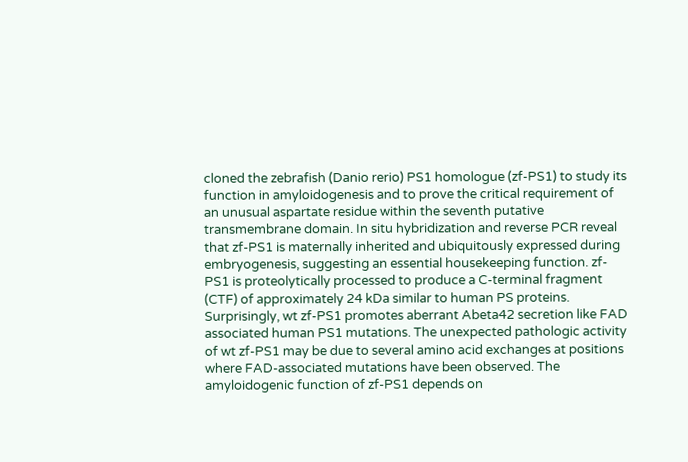cloned the zebrafish (Danio rerio) PS1 homologue (zf-PS1) to study its function in amyloidogenesis and to prove the critical requirement of an unusual aspartate residue within the seventh putative transmembrane domain. In situ hybridization and reverse PCR reveal that zf-PS1 is maternally inherited and ubiquitously expressed during embryogenesis, suggesting an essential housekeeping function. zf-PS1 is proteolytically processed to produce a C-terminal fragment (CTF) of approximately 24 kDa similar to human PS proteins. Surprisingly, wt zf-PS1 promotes aberrant Abeta42 secretion like FAD associated human PS1 mutations. The unexpected pathologic activity of wt zf-PS1 may be due to several amino acid exchanges at positions where FAD-associated mutations have been observed. The amyloidogenic function of zf-PS1 depends on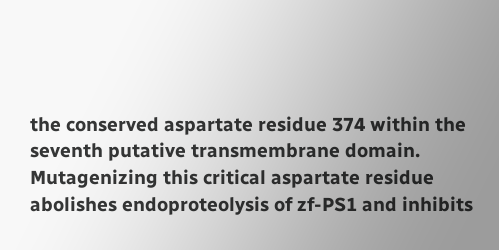the conserved aspartate residue 374 within the seventh putative transmembrane domain. Mutagenizing this critical aspartate residue abolishes endoproteolysis of zf-PS1 and inhibits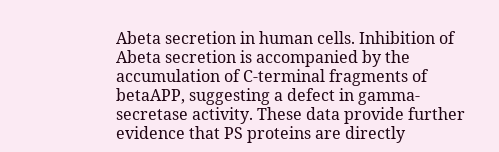Abeta secretion in human cells. Inhibition of Abeta secretion is accompanied by the accumulation of C-terminal fragments of betaAPP, suggesting a defect in gamma-secretase activity. These data provide further evidence that PS proteins are directly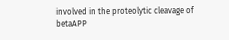involved in the proteolytic cleavage of betaAPP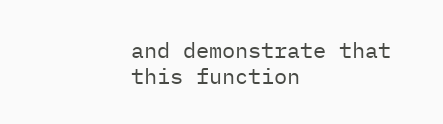and demonstrate that this function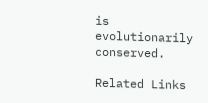is evolutionarily conserved.

Related Links